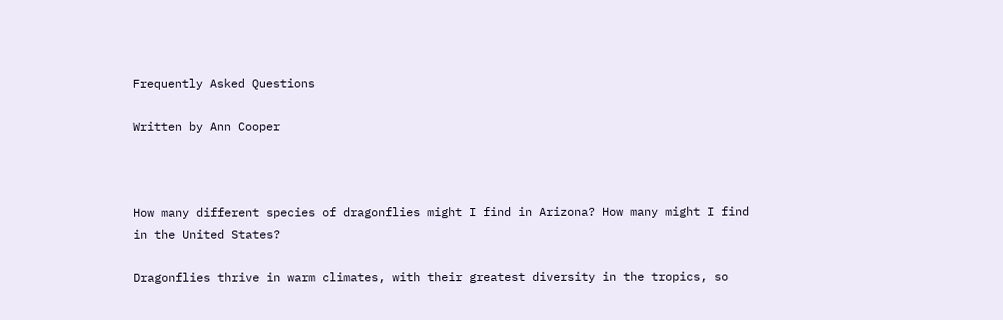Frequently Asked Questions

Written by Ann Cooper



How many different species of dragonflies might I find in Arizona? How many might I find in the United States?

Dragonflies thrive in warm climates, with their greatest diversity in the tropics, so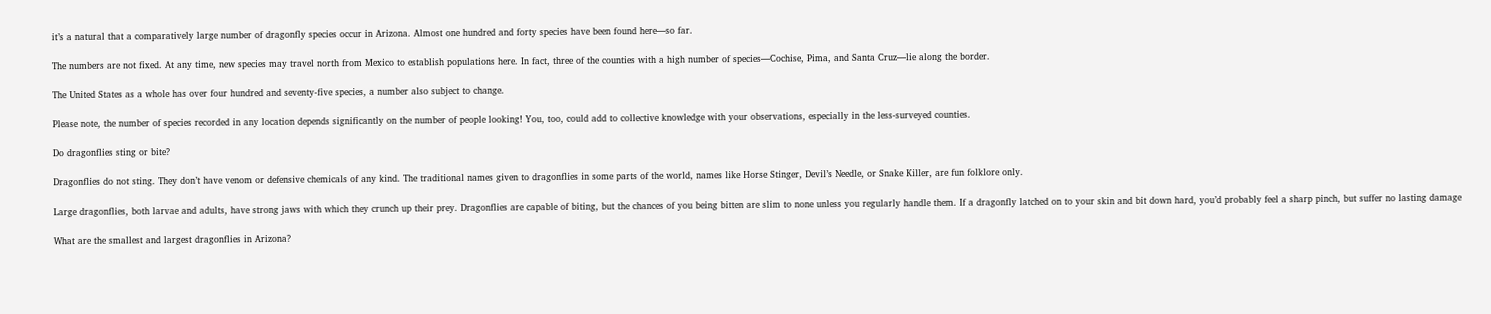it’s a natural that a comparatively large number of dragonfly species occur in Arizona. Almost one hundred and forty species have been found here—so far.

The numbers are not fixed. At any time, new species may travel north from Mexico to establish populations here. In fact, three of the counties with a high number of species—Cochise, Pima, and Santa Cruz—lie along the border.

The United States as a whole has over four hundred and seventy-five species, a number also subject to change.

Please note, the number of species recorded in any location depends significantly on the number of people looking! You, too, could add to collective knowledge with your observations, especially in the less-surveyed counties.

Do dragonflies sting or bite?

Dragonflies do not sting. They don’t have venom or defensive chemicals of any kind. The traditional names given to dragonflies in some parts of the world, names like Horse Stinger, Devil’s Needle, or Snake Killer, are fun folklore only.

Large dragonflies, both larvae and adults, have strong jaws with which they crunch up their prey. Dragonflies are capable of biting, but the chances of you being bitten are slim to none unless you regularly handle them. If a dragonfly latched on to your skin and bit down hard, you’d probably feel a sharp pinch, but suffer no lasting damage

What are the smallest and largest dragonflies in Arizona?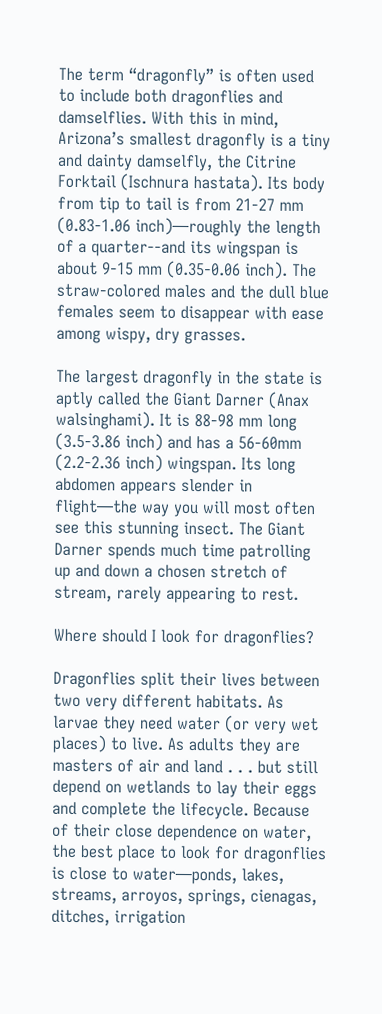The term “dragonfly” is often used to include both dragonflies and damselflies. With this in mind, Arizona’s smallest dragonfly is a tiny and dainty damselfly, the Citrine Forktail (Ischnura hastata). Its body from tip to tail is from 21-27 mm (0.83-1.06 inch)—roughly the length of a quarter--and its wingspan is about 9-15 mm (0.35-0.06 inch). The straw-colored males and the dull blue females seem to disappear with ease among wispy, dry grasses.

The largest dragonfly in the state is aptly called the Giant Darner (Anax walsinghami). It is 88-98 mm long (3.5-3.86 inch) and has a 56-60mm (2.2-2.36 inch) wingspan. Its long abdomen appears slender in flight—the way you will most often see this stunning insect. The Giant Darner spends much time patrolling up and down a chosen stretch of stream, rarely appearing to rest.

Where should I look for dragonflies?

Dragonflies split their lives between two very different habitats. As larvae they need water (or very wet places) to live. As adults they are masters of air and land . . . but still depend on wetlands to lay their eggs and complete the lifecycle. Because of their close dependence on water, the best place to look for dragonflies is close to water—ponds, lakes, streams, arroyos, springs, cienagas, ditches, irrigation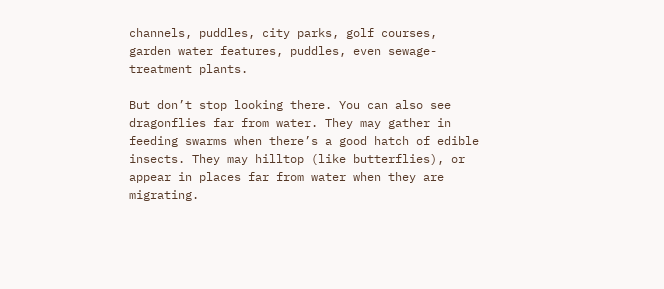channels, puddles, city parks, golf courses, garden water features, puddles, even sewage-treatment plants.

But don’t stop looking there. You can also see dragonflies far from water. They may gather in feeding swarms when there’s a good hatch of edible insects. They may hilltop (like butterflies), or appear in places far from water when they are migrating.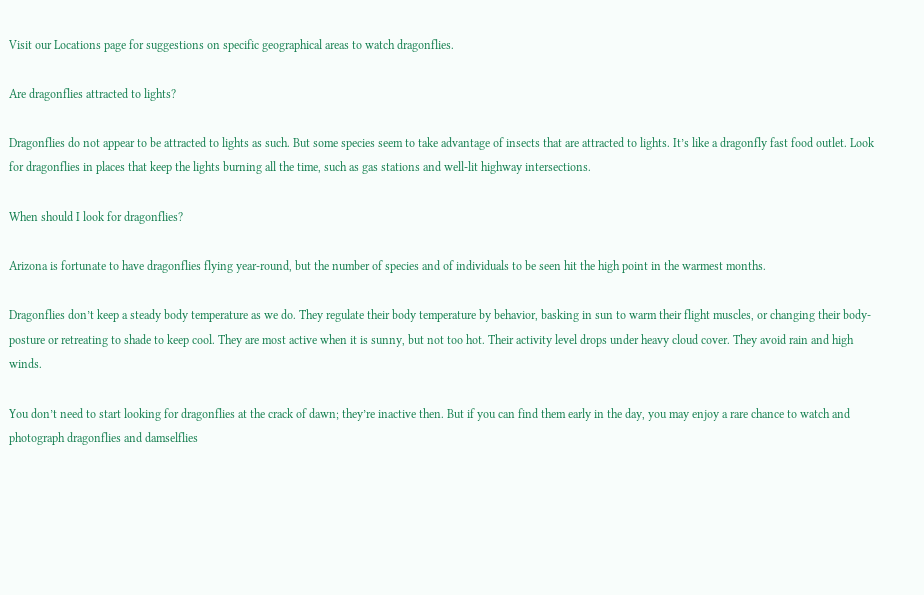Visit our Locations page for suggestions on specific geographical areas to watch dragonflies.

Are dragonflies attracted to lights?

Dragonflies do not appear to be attracted to lights as such. But some species seem to take advantage of insects that are attracted to lights. It’s like a dragonfly fast food outlet. Look for dragonflies in places that keep the lights burning all the time, such as gas stations and well-lit highway intersections.

When should I look for dragonflies?

Arizona is fortunate to have dragonflies flying year-round, but the number of species and of individuals to be seen hit the high point in the warmest months.

Dragonflies don’t keep a steady body temperature as we do. They regulate their body temperature by behavior, basking in sun to warm their flight muscles, or changing their body-posture or retreating to shade to keep cool. They are most active when it is sunny, but not too hot. Their activity level drops under heavy cloud cover. They avoid rain and high winds.

You don’t need to start looking for dragonflies at the crack of dawn; they’re inactive then. But if you can find them early in the day, you may enjoy a rare chance to watch and photograph dragonflies and damselflies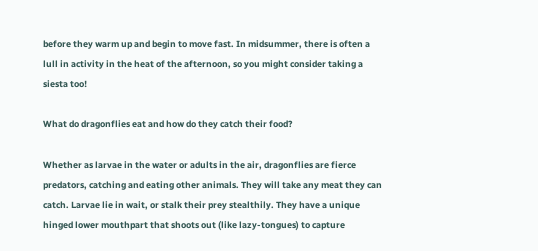before they warm up and begin to move fast. In midsummer, there is often a lull in activity in the heat of the afternoon, so you might consider taking a siesta too!

What do dragonflies eat and how do they catch their food?

Whether as larvae in the water or adults in the air, dragonflies are fierce predators, catching and eating other animals. They will take any meat they can catch. Larvae lie in wait, or stalk their prey stealthily. They have a unique hinged lower mouthpart that shoots out (like lazy-tongues) to capture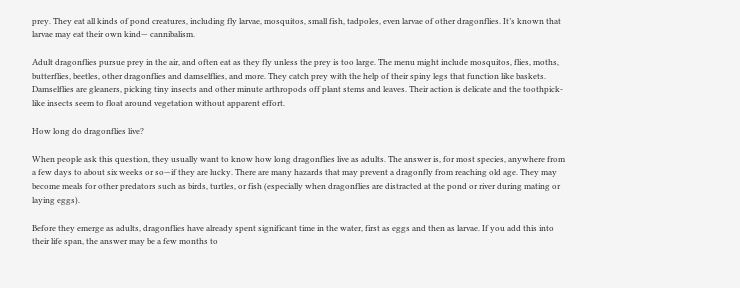prey. They eat all kinds of pond creatures, including fly larvae, mosquitos, small fish, tadpoles, even larvae of other dragonflies. It’s known that larvae may eat their own kind— cannibalism.

Adult dragonflies pursue prey in the air, and often eat as they fly unless the prey is too large. The menu might include mosquitos, flies, moths, butterflies, beetles, other dragonflies and damselflies, and more. They catch prey with the help of their spiny legs that function like baskets. Damselflies are gleaners, picking tiny insects and other minute arthropods off plant stems and leaves. Their action is delicate and the toothpick-like insects seem to float around vegetation without apparent effort.

How long do dragonflies live?

When people ask this question, they usually want to know how long dragonflies live as adults. The answer is, for most species, anywhere from a few days to about six weeks or so—if they are lucky. There are many hazards that may prevent a dragonfly from reaching old age. They may become meals for other predators such as birds, turtles, or fish (especially when dragonflies are distracted at the pond or river during mating or laying eggs).

Before they emerge as adults, dragonflies have already spent significant time in the water, first as eggs and then as larvae. If you add this into their life span, the answer may be a few months to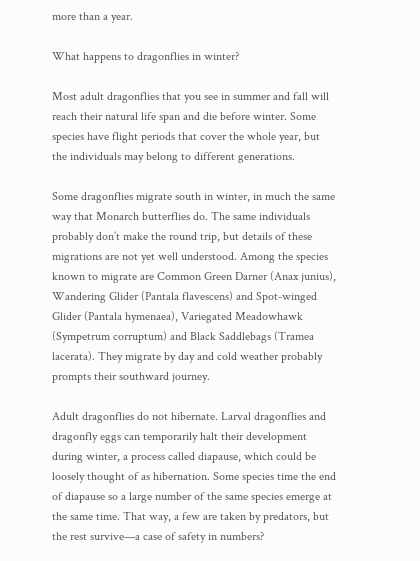more than a year.

What happens to dragonflies in winter?

Most adult dragonflies that you see in summer and fall will reach their natural life span and die before winter. Some species have flight periods that cover the whole year, but the individuals may belong to different generations.

Some dragonflies migrate south in winter, in much the same way that Monarch butterflies do. The same individuals probably don’t make the round trip, but details of these migrations are not yet well understood. Among the species known to migrate are Common Green Darner (Anax junius), Wandering Glider (Pantala flavescens) and Spot-winged Glider (Pantala hymenaea), Variegated Meadowhawk (Sympetrum corruptum) and Black Saddlebags (Tramea lacerata). They migrate by day and cold weather probably prompts their southward journey.

Adult dragonflies do not hibernate. Larval dragonflies and dragonfly eggs can temporarily halt their development during winter, a process called diapause, which could be loosely thought of as hibernation. Some species time the end of diapause so a large number of the same species emerge at the same time. That way, a few are taken by predators, but the rest survive—a case of safety in numbers?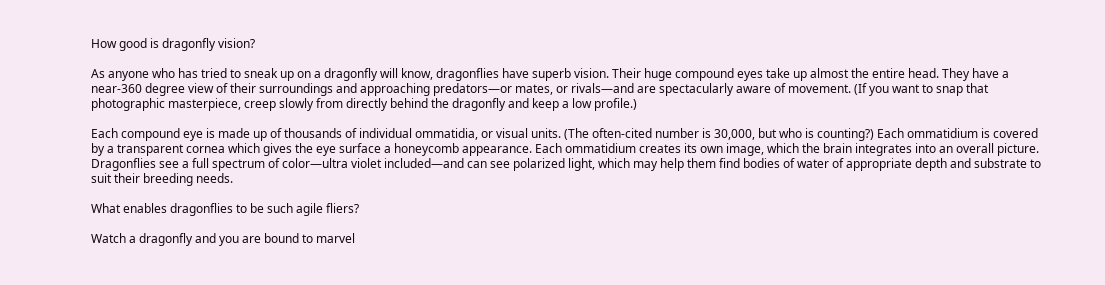How good is dragonfly vision?

As anyone who has tried to sneak up on a dragonfly will know, dragonflies have superb vision. Their huge compound eyes take up almost the entire head. They have a near-360 degree view of their surroundings and approaching predators—or mates, or rivals—and are spectacularly aware of movement. (If you want to snap that photographic masterpiece, creep slowly from directly behind the dragonfly and keep a low profile.)

Each compound eye is made up of thousands of individual ommatidia, or visual units. (The often-cited number is 30,000, but who is counting?) Each ommatidium is covered by a transparent cornea which gives the eye surface a honeycomb appearance. Each ommatidium creates its own image, which the brain integrates into an overall picture. Dragonflies see a full spectrum of color—ultra violet included—and can see polarized light, which may help them find bodies of water of appropriate depth and substrate to suit their breeding needs.

What enables dragonflies to be such agile fliers?

Watch a dragonfly and you are bound to marvel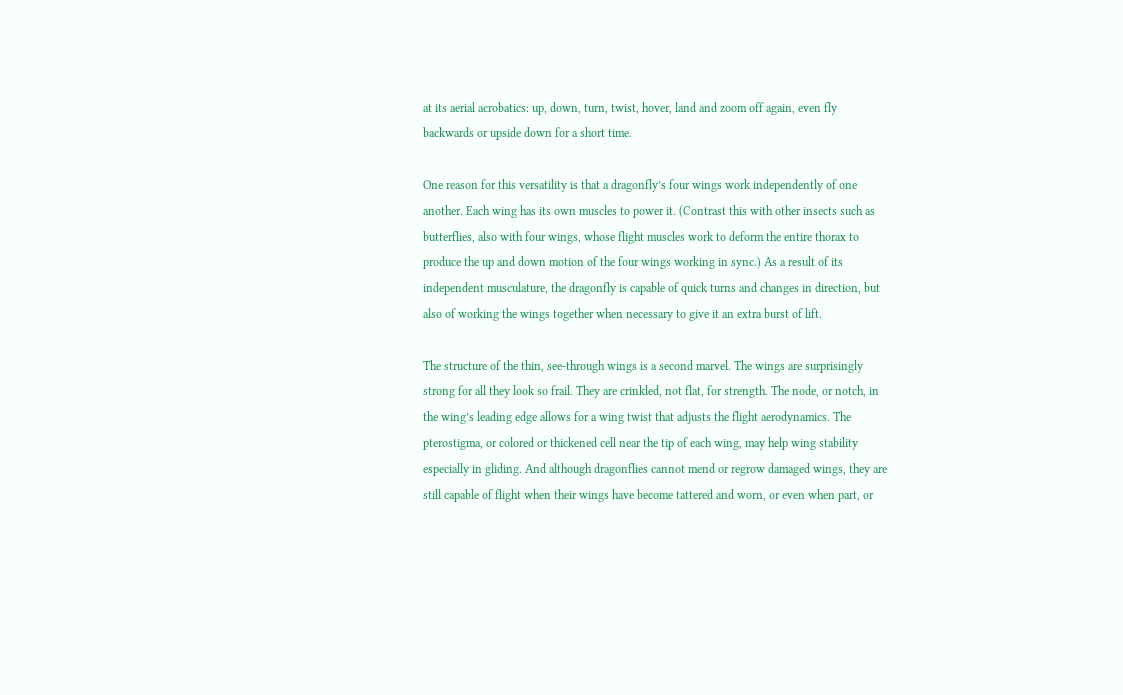at its aerial acrobatics: up, down, turn, twist, hover, land and zoom off again, even fly backwards or upside down for a short time.

One reason for this versatility is that a dragonfly’s four wings work independently of one another. Each wing has its own muscles to power it. (Contrast this with other insects such as butterflies, also with four wings, whose flight muscles work to deform the entire thorax to produce the up and down motion of the four wings working in sync.) As a result of its independent musculature, the dragonfly is capable of quick turns and changes in direction, but also of working the wings together when necessary to give it an extra burst of lift.

The structure of the thin, see-through wings is a second marvel. The wings are surprisingly strong for all they look so frail. They are crinkled, not flat, for strength. The node, or notch, in the wing’s leading edge allows for a wing twist that adjusts the flight aerodynamics. The pterostigma, or colored or thickened cell near the tip of each wing, may help wing stability especially in gliding. And although dragonflies cannot mend or regrow damaged wings, they are still capable of flight when their wings have become tattered and worn, or even when part, or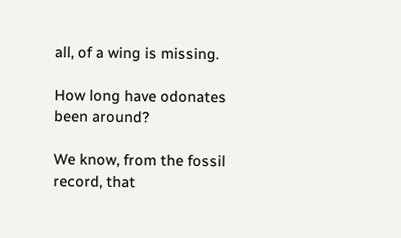all, of a wing is missing.

How long have odonates been around?

We know, from the fossil record, that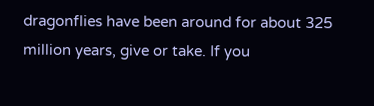dragonflies have been around for about 325 million years, give or take. If you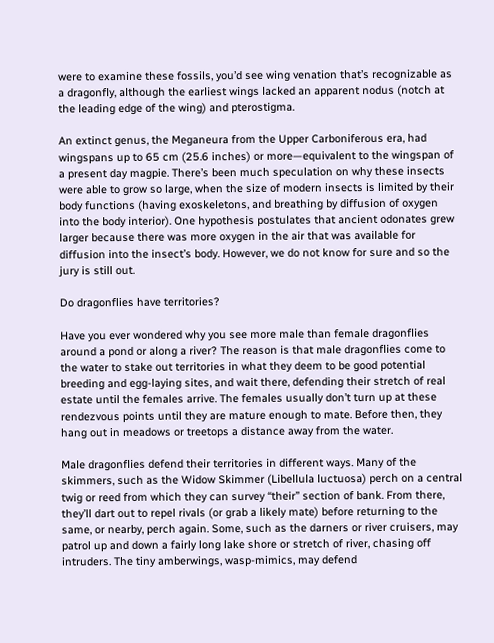were to examine these fossils, you’d see wing venation that’s recognizable as a dragonfly, although the earliest wings lacked an apparent nodus (notch at the leading edge of the wing) and pterostigma.

An extinct genus, the Meganeura from the Upper Carboniferous era, had wingspans up to 65 cm (25.6 inches) or more—equivalent to the wingspan of a present day magpie. There’s been much speculation on why these insects were able to grow so large, when the size of modern insects is limited by their body functions (having exoskeletons, and breathing by diffusion of oxygen into the body interior). One hypothesis postulates that ancient odonates grew larger because there was more oxygen in the air that was available for diffusion into the insect’s body. However, we do not know for sure and so the jury is still out.

Do dragonflies have territories?

Have you ever wondered why you see more male than female dragonflies around a pond or along a river? The reason is that male dragonflies come to the water to stake out territories in what they deem to be good potential breeding and egg-laying sites, and wait there, defending their stretch of real estate until the females arrive. The females usually don’t turn up at these rendezvous points until they are mature enough to mate. Before then, they hang out in meadows or treetops a distance away from the water.

Male dragonflies defend their territories in different ways. Many of the skimmers, such as the Widow Skimmer (Libellula luctuosa) perch on a central twig or reed from which they can survey “their” section of bank. From there, they’ll dart out to repel rivals (or grab a likely mate) before returning to the same, or nearby, perch again. Some, such as the darners or river cruisers, may patrol up and down a fairly long lake shore or stretch of river, chasing off intruders. The tiny amberwings, wasp-mimics, may defend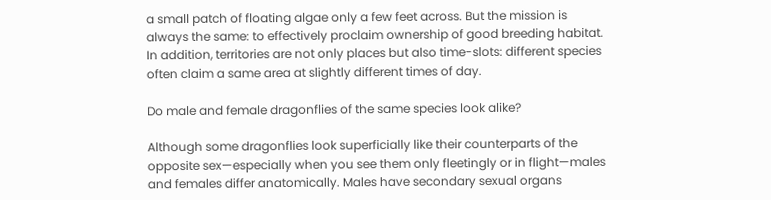a small patch of floating algae only a few feet across. But the mission is always the same: to effectively proclaim ownership of good breeding habitat. In addition, territories are not only places but also time-slots: different species often claim a same area at slightly different times of day.

Do male and female dragonflies of the same species look alike?

Although some dragonflies look superficially like their counterparts of the opposite sex—especially when you see them only fleetingly or in flight—males and females differ anatomically. Males have secondary sexual organs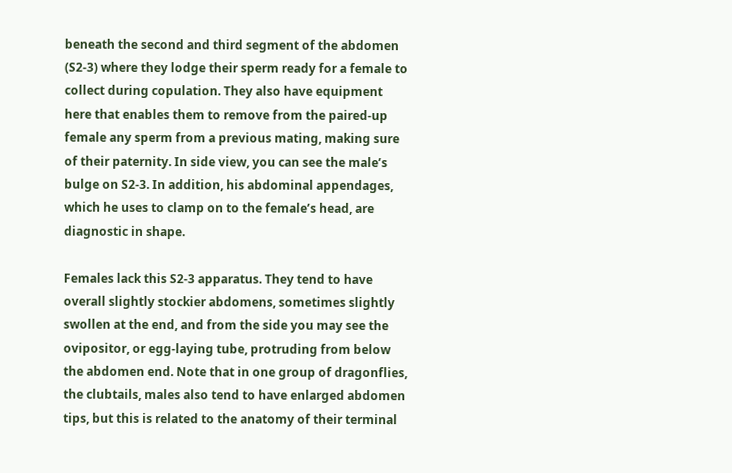beneath the second and third segment of the abdomen (S2-3) where they lodge their sperm ready for a female to collect during copulation. They also have equipment here that enables them to remove from the paired-up female any sperm from a previous mating, making sure of their paternity. In side view, you can see the male’s bulge on S2-3. In addition, his abdominal appendages, which he uses to clamp on to the female’s head, are diagnostic in shape.

Females lack this S2-3 apparatus. They tend to have overall slightly stockier abdomens, sometimes slightly swollen at the end, and from the side you may see the ovipositor, or egg-laying tube, protruding from below the abdomen end. Note that in one group of dragonflies, the clubtails, males also tend to have enlarged abdomen tips, but this is related to the anatomy of their terminal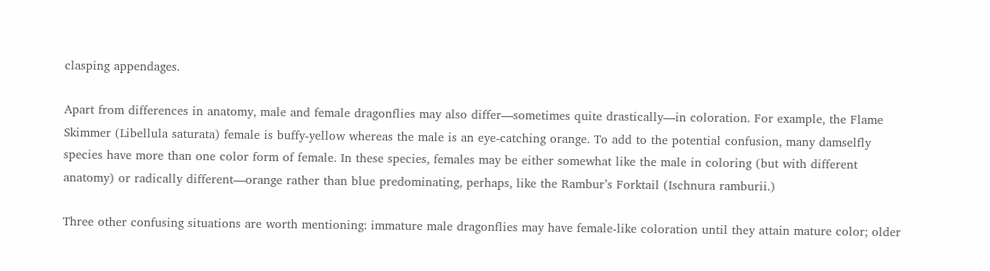clasping appendages.

Apart from differences in anatomy, male and female dragonflies may also differ—sometimes quite drastically—in coloration. For example, the Flame Skimmer (Libellula saturata) female is buffy-yellow whereas the male is an eye-catching orange. To add to the potential confusion, many damselfly species have more than one color form of female. In these species, females may be either somewhat like the male in coloring (but with different anatomy) or radically different—orange rather than blue predominating, perhaps, like the Rambur’s Forktail (Ischnura ramburii.)

Three other confusing situations are worth mentioning: immature male dragonflies may have female-like coloration until they attain mature color; older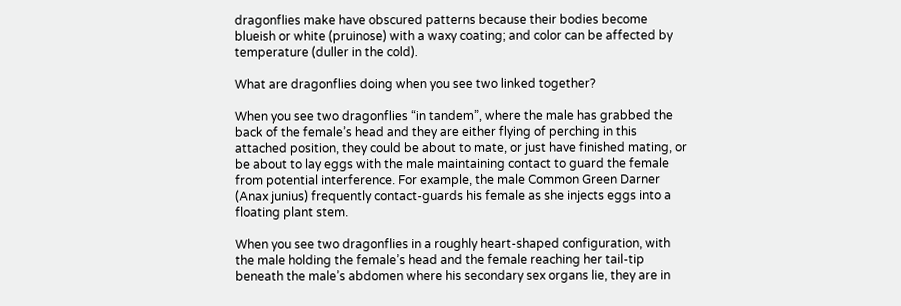dragonflies make have obscured patterns because their bodies become blueish or white (pruinose) with a waxy coating; and color can be affected by temperature (duller in the cold).

What are dragonflies doing when you see two linked together?

When you see two dragonflies “in tandem”, where the male has grabbed the back of the female’s head and they are either flying of perching in this attached position, they could be about to mate, or just have finished mating, or be about to lay eggs with the male maintaining contact to guard the female from potential interference. For example, the male Common Green Darner (Anax junius) frequently contact-guards his female as she injects eggs into a floating plant stem.

When you see two dragonflies in a roughly heart-shaped configuration, with the male holding the female’s head and the female reaching her tail-tip beneath the male’s abdomen where his secondary sex organs lie, they are in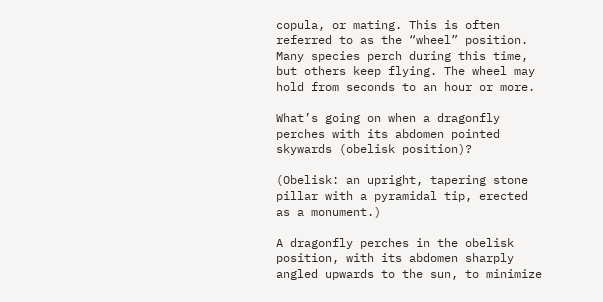copula, or mating. This is often referred to as the “wheel” position. Many species perch during this time, but others keep flying. The wheel may hold from seconds to an hour or more.

What’s going on when a dragonfly perches with its abdomen pointed skywards (obelisk position)?

(Obelisk: an upright, tapering stone pillar with a pyramidal tip, erected as a monument.)

A dragonfly perches in the obelisk position, with its abdomen sharply angled upwards to the sun, to minimize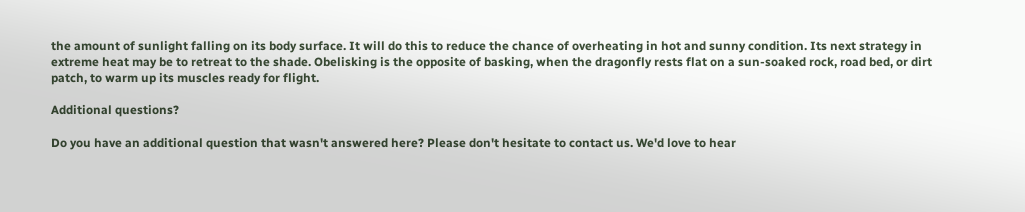the amount of sunlight falling on its body surface. It will do this to reduce the chance of overheating in hot and sunny condition. Its next strategy in extreme heat may be to retreat to the shade. Obelisking is the opposite of basking, when the dragonfly rests flat on a sun-soaked rock, road bed, or dirt patch, to warm up its muscles ready for flight.

Additional questions?

Do you have an additional question that wasn't answered here? Please don't hesitate to contact us. We'd love to hear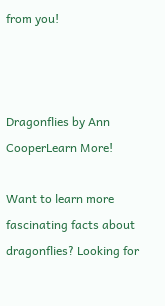from you!



Dragonflies by Ann CooperLearn More!

Want to learn more fascinating facts about dragonflies? Looking for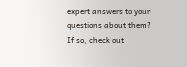expert answers to your questions about them? If so, check out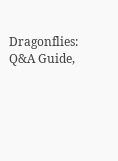Dragonflies: Q&A Guide,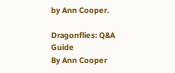by Ann Cooper.

Dragonflies: Q&A Guide
By Ann Cooper